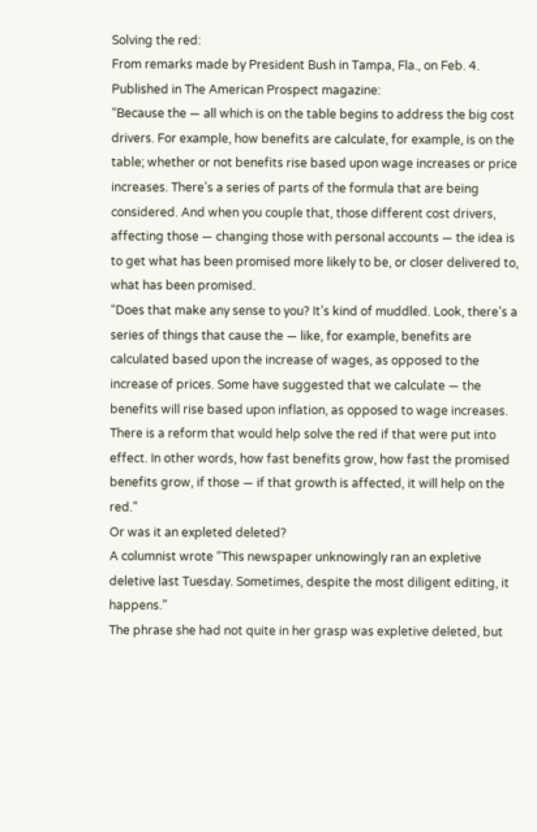Solving the red:
From remarks made by President Bush in Tampa, Fla., on Feb. 4. Published in The American Prospect magazine:
“Because the — all which is on the table begins to address the big cost drivers. For example, how benefits are calculate, for example, is on the table; whether or not benefits rise based upon wage increases or price increases. There’s a series of parts of the formula that are being considered. And when you couple that, those different cost drivers, affecting those — changing those with personal accounts — the idea is to get what has been promised more likely to be, or closer delivered to, what has been promised.
“Does that make any sense to you? It’s kind of muddled. Look, there’s a series of things that cause the — like, for example, benefits are calculated based upon the increase of wages, as opposed to the increase of prices. Some have suggested that we calculate — the benefits will rise based upon inflation, as opposed to wage increases. There is a reform that would help solve the red if that were put into effect. In other words, how fast benefits grow, how fast the promised benefits grow, if those — if that growth is affected, it will help on the red.”
Or was it an expleted deleted?
A columnist wrote “This newspaper unknowingly ran an expletive deletive last Tuesday. Sometimes, despite the most diligent editing, it happens.”
The phrase she had not quite in her grasp was expletive deleted, but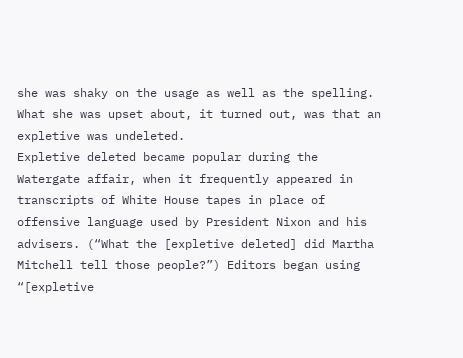she was shaky on the usage as well as the spelling. What she was upset about, it turned out, was that an expletive was undeleted.
Expletive deleted became popular during the Watergate affair, when it frequently appeared in transcripts of White House tapes in place of offensive language used by President Nixon and his advisers. (“What the [expletive deleted] did Martha Mitchell tell those people?”) Editors began using “[expletive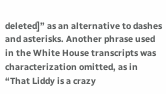deleted]” as an alternative to dashes and asterisks. Another phrase used in the White House transcripts was characterization omitted, as in “That Liddy is a crazy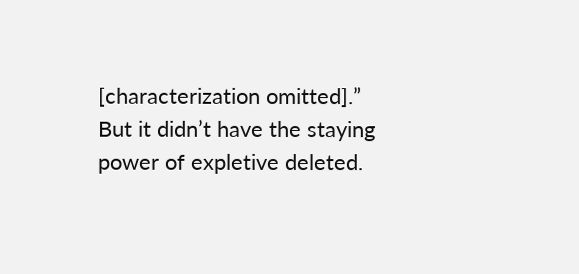[characterization omitted].” But it didn’t have the staying power of expletive deleted.